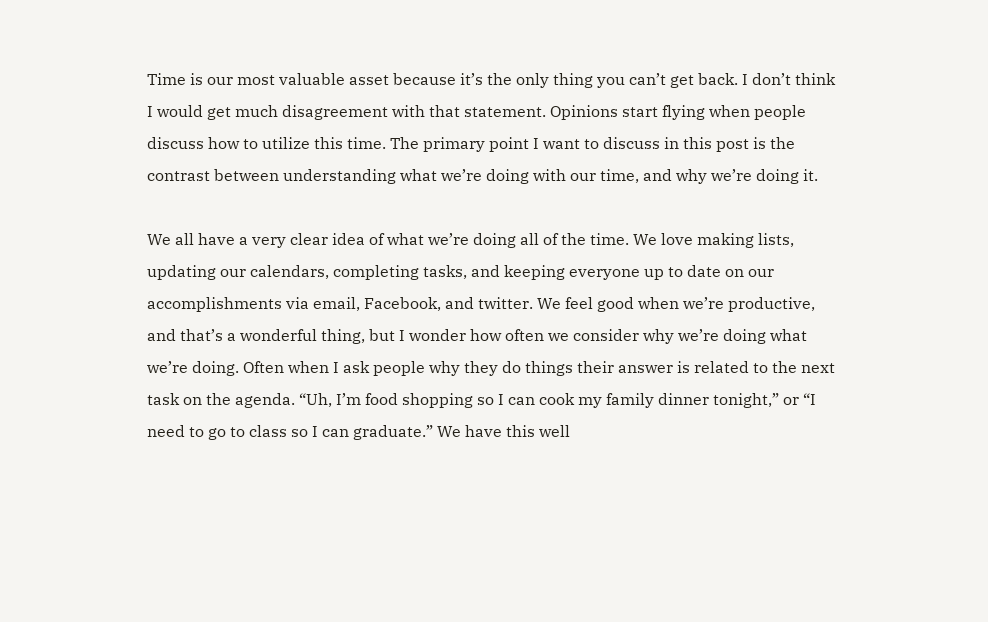Time is our most valuable asset because it’s the only thing you can’t get back. I don’t think I would get much disagreement with that statement. Opinions start flying when people discuss how to utilize this time. The primary point I want to discuss in this post is the contrast between understanding what we’re doing with our time, and why we’re doing it.

We all have a very clear idea of what we’re doing all of the time. We love making lists, updating our calendars, completing tasks, and keeping everyone up to date on our accomplishments via email, Facebook, and twitter. We feel good when we’re productive, and that’s a wonderful thing, but I wonder how often we consider why we’re doing what we’re doing. Often when I ask people why they do things their answer is related to the next task on the agenda. “Uh, I’m food shopping so I can cook my family dinner tonight,” or “I need to go to class so I can graduate.” We have this well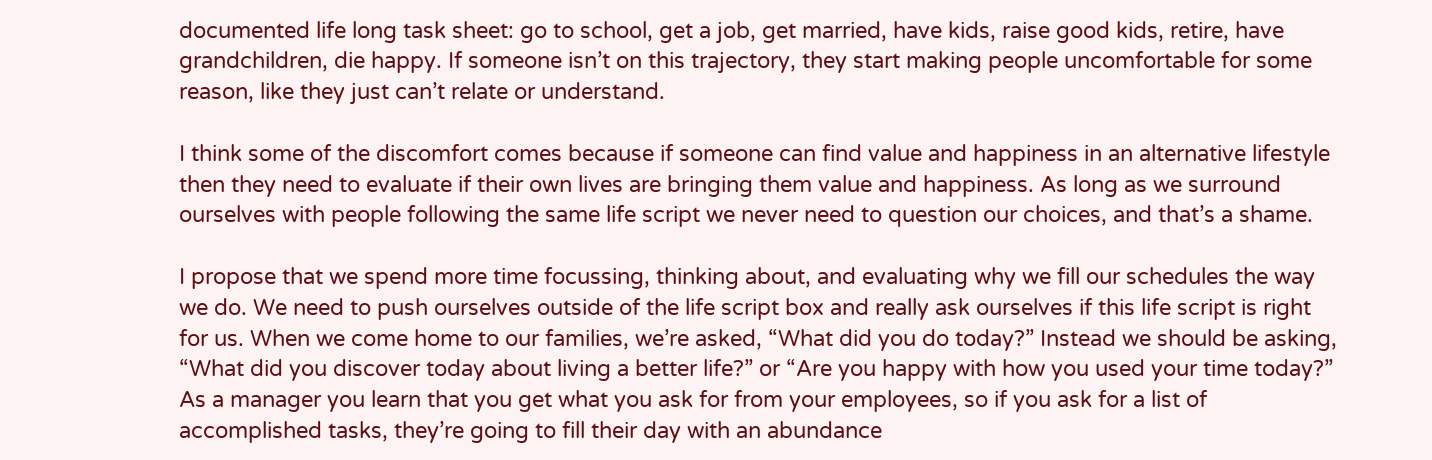documented life long task sheet: go to school, get a job, get married, have kids, raise good kids, retire, have grandchildren, die happy. If someone isn’t on this trajectory, they start making people uncomfortable for some reason, like they just can’t relate or understand.

I think some of the discomfort comes because if someone can find value and happiness in an alternative lifestyle then they need to evaluate if their own lives are bringing them value and happiness. As long as we surround ourselves with people following the same life script we never need to question our choices, and that’s a shame.

I propose that we spend more time focussing, thinking about, and evaluating why we fill our schedules the way we do. We need to push ourselves outside of the life script box and really ask ourselves if this life script is right for us. When we come home to our families, we’re asked, “What did you do today?” Instead we should be asking, “What did you discover today about living a better life?” or “Are you happy with how you used your time today?” As a manager you learn that you get what you ask for from your employees, so if you ask for a list of accomplished tasks, they’re going to fill their day with an abundance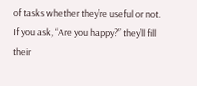of tasks whether they’re useful or not. If you ask, “Are you happy?” they’ll fill their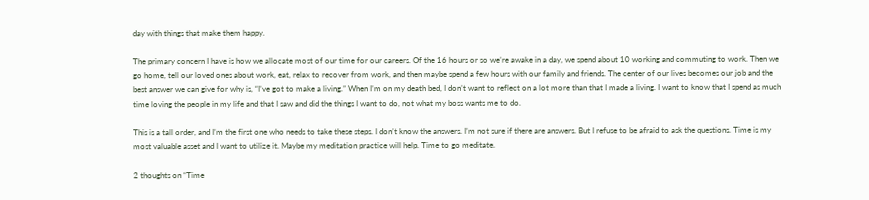day with things that make them happy.

The primary concern I have is how we allocate most of our time for our careers. Of the 16 hours or so we’re awake in a day, we spend about 10 working and commuting to work. Then we go home, tell our loved ones about work, eat, relax to recover from work, and then maybe spend a few hours with our family and friends. The center of our lives becomes our job and the best answer we can give for why is, “I’ve got to make a living.” When I’m on my death bed, I don’t want to reflect on a lot more than that I made a living. I want to know that I spend as much time loving the people in my life and that I saw and did the things I want to do, not what my boss wants me to do.

This is a tall order, and I’m the first one who needs to take these steps. I don’t know the answers. I’m not sure if there are answers. But I refuse to be afraid to ask the questions. Time is my most valuable asset and I want to utilize it. Maybe my meditation practice will help. Time to go meditate.

2 thoughts on “Time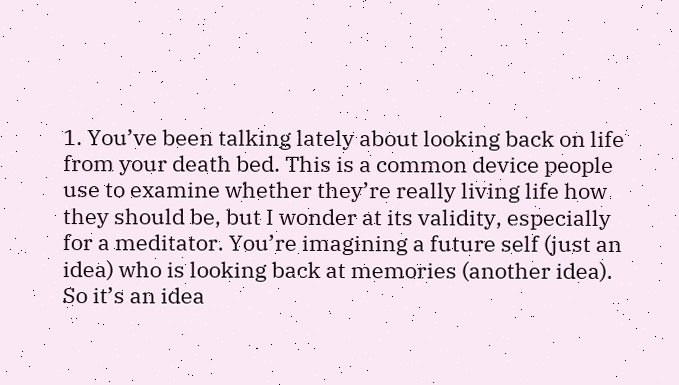1. You’ve been talking lately about looking back on life from your death bed. This is a common device people use to examine whether they’re really living life how they should be, but I wonder at its validity, especially for a meditator. You’re imagining a future self (just an idea) who is looking back at memories (another idea). So it’s an idea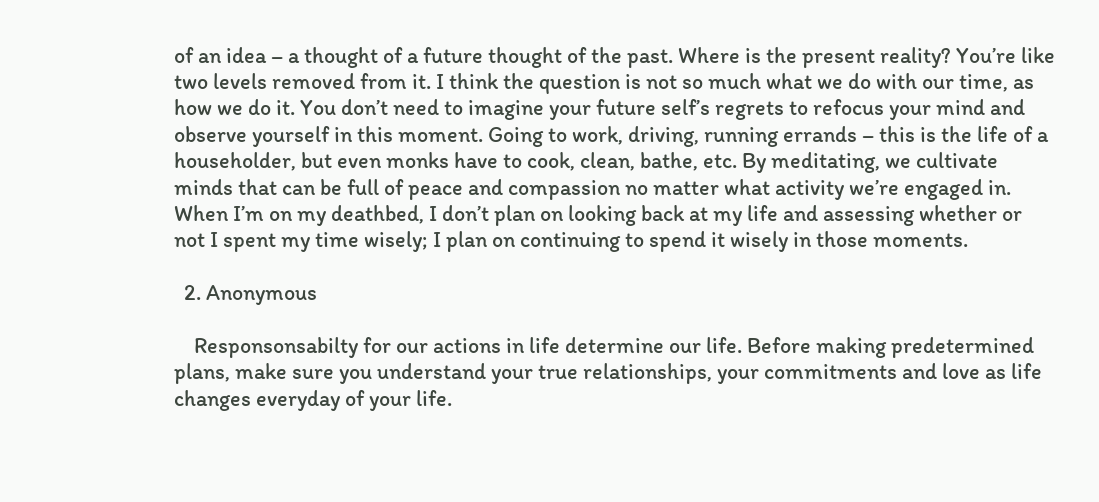of an idea – a thought of a future thought of the past. Where is the present reality? You’re like two levels removed from it. I think the question is not so much what we do with our time, as how we do it. You don’t need to imagine your future self’s regrets to refocus your mind and observe yourself in this moment. Going to work, driving, running errands – this is the life of a householder, but even monks have to cook, clean, bathe, etc. By meditating, we cultivate minds that can be full of peace and compassion no matter what activity we’re engaged in. When I’m on my deathbed, I don’t plan on looking back at my life and assessing whether or not I spent my time wisely; I plan on continuing to spend it wisely in those moments.

  2. Anonymous

    Responsonsabilty for our actions in life determine our life. Before making predetermined plans, make sure you understand your true relationships, your commitments and love as life changes everyday of your life.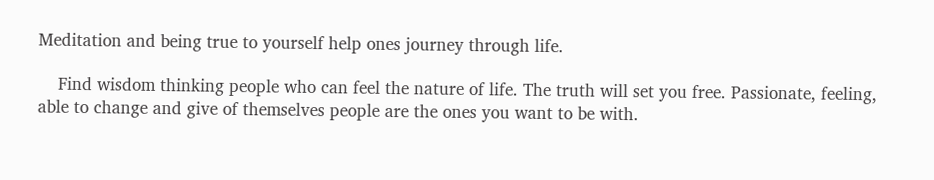Meditation and being true to yourself help ones journey through life.

    Find wisdom thinking people who can feel the nature of life. The truth will set you free. Passionate, feeling, able to change and give of themselves people are the ones you want to be with.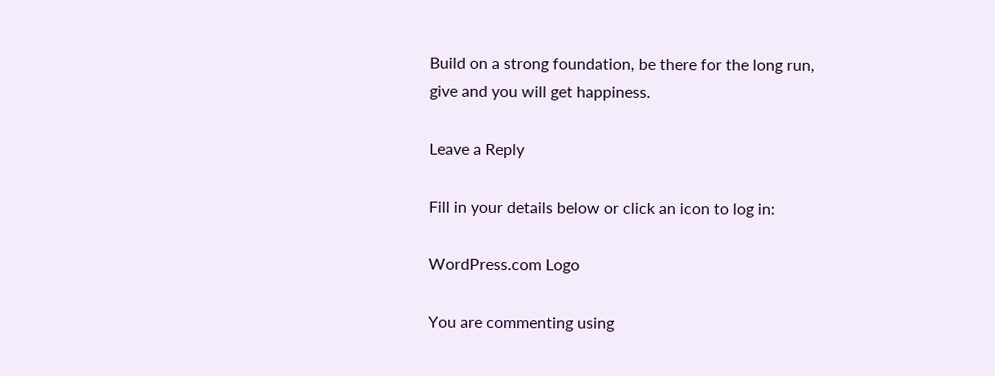Build on a strong foundation, be there for the long run, give and you will get happiness.

Leave a Reply

Fill in your details below or click an icon to log in:

WordPress.com Logo

You are commenting using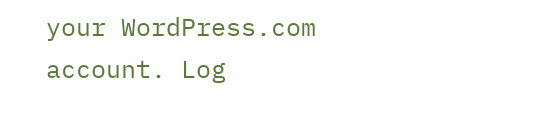your WordPress.com account. Log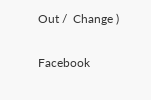Out /  Change )

Facebook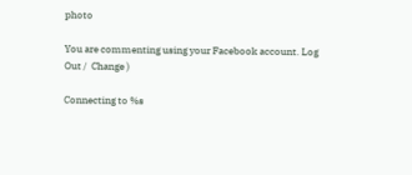photo

You are commenting using your Facebook account. Log Out /  Change )

Connecting to %s